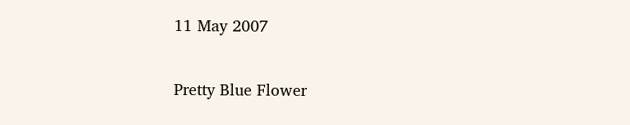11 May 2007

Pretty Blue Flower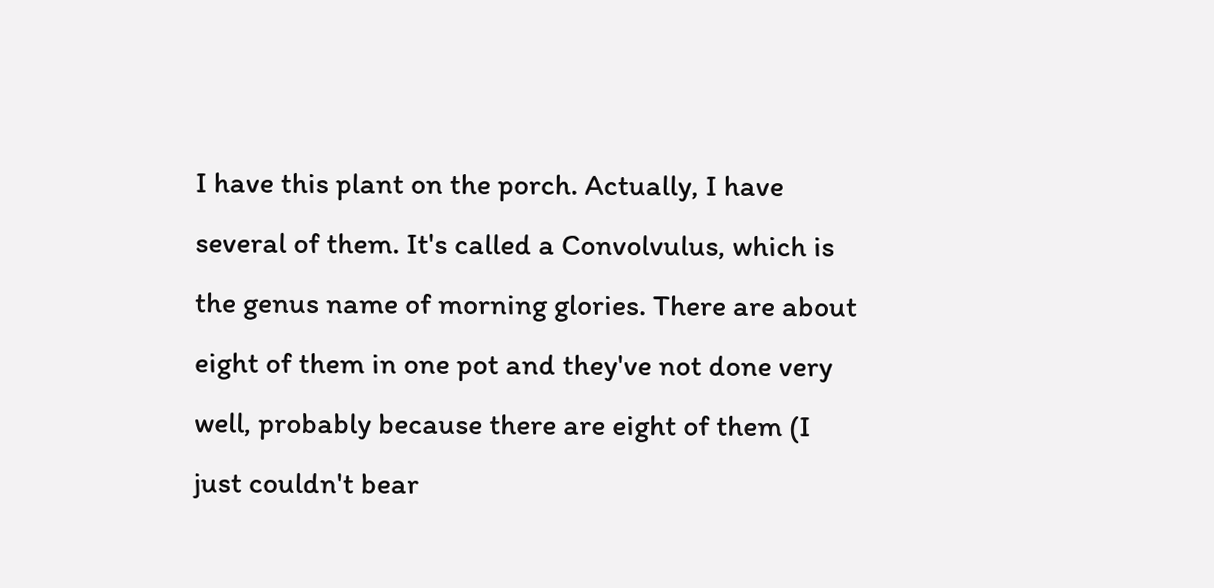I have this plant on the porch. Actually, I have several of them. It's called a Convolvulus, which is the genus name of morning glories. There are about eight of them in one pot and they've not done very well, probably because there are eight of them (I just couldn't bear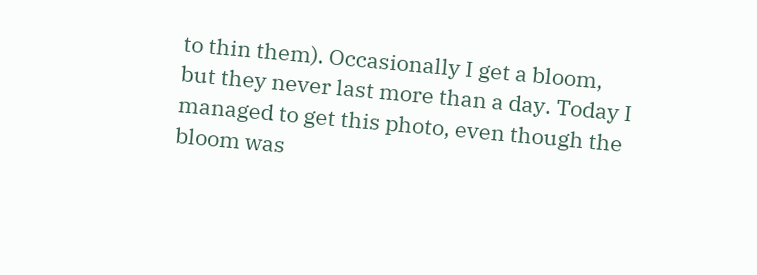to thin them). Occasionally I get a bloom, but they never last more than a day. Today I managed to get this photo, even though the bloom was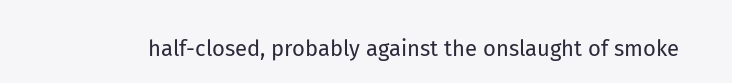half-closed, probably against the onslaught of smoke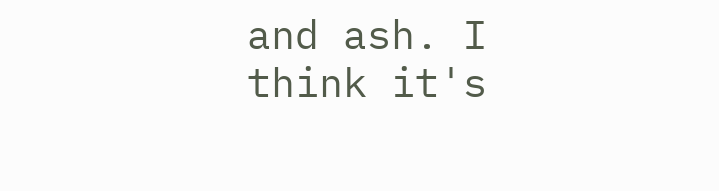and ash. I think it's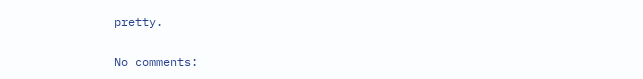pretty.

No comments: